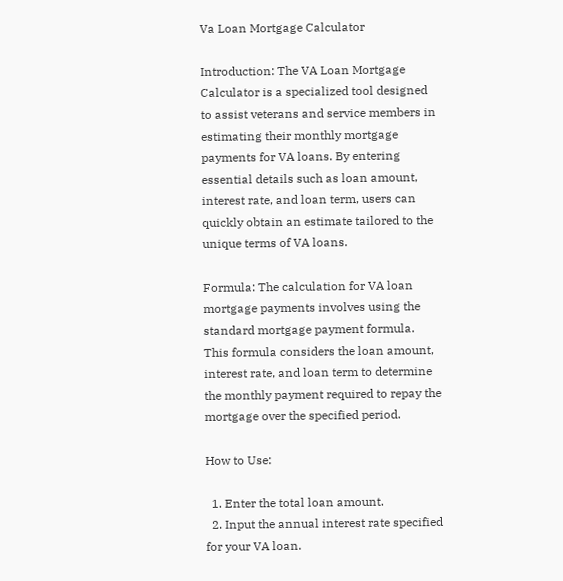Va Loan Mortgage Calculator

Introduction: The VA Loan Mortgage Calculator is a specialized tool designed to assist veterans and service members in estimating their monthly mortgage payments for VA loans. By entering essential details such as loan amount, interest rate, and loan term, users can quickly obtain an estimate tailored to the unique terms of VA loans.

Formula: The calculation for VA loan mortgage payments involves using the standard mortgage payment formula. This formula considers the loan amount, interest rate, and loan term to determine the monthly payment required to repay the mortgage over the specified period.

How to Use:

  1. Enter the total loan amount.
  2. Input the annual interest rate specified for your VA loan.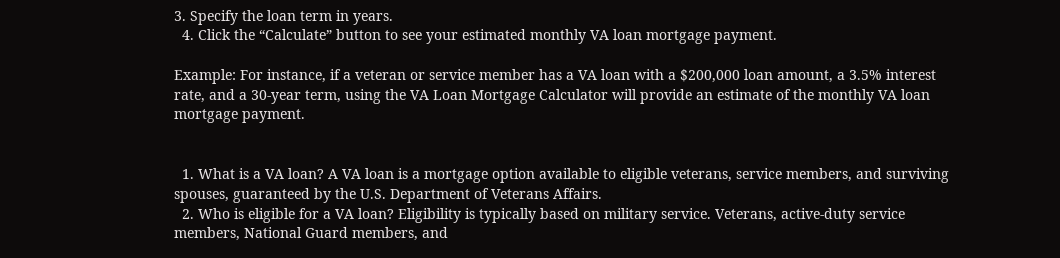3. Specify the loan term in years.
  4. Click the “Calculate” button to see your estimated monthly VA loan mortgage payment.

Example: For instance, if a veteran or service member has a VA loan with a $200,000 loan amount, a 3.5% interest rate, and a 30-year term, using the VA Loan Mortgage Calculator will provide an estimate of the monthly VA loan mortgage payment.


  1. What is a VA loan? A VA loan is a mortgage option available to eligible veterans, service members, and surviving spouses, guaranteed by the U.S. Department of Veterans Affairs.
  2. Who is eligible for a VA loan? Eligibility is typically based on military service. Veterans, active-duty service members, National Guard members, and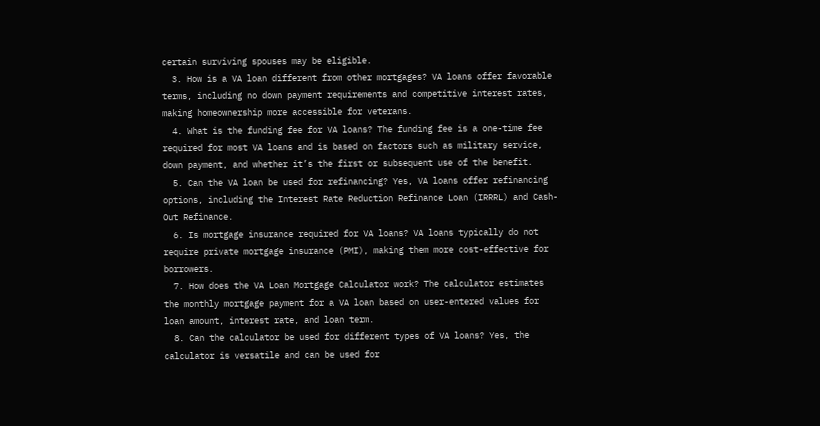certain surviving spouses may be eligible.
  3. How is a VA loan different from other mortgages? VA loans offer favorable terms, including no down payment requirements and competitive interest rates, making homeownership more accessible for veterans.
  4. What is the funding fee for VA loans? The funding fee is a one-time fee required for most VA loans and is based on factors such as military service, down payment, and whether it’s the first or subsequent use of the benefit.
  5. Can the VA loan be used for refinancing? Yes, VA loans offer refinancing options, including the Interest Rate Reduction Refinance Loan (IRRRL) and Cash-Out Refinance.
  6. Is mortgage insurance required for VA loans? VA loans typically do not require private mortgage insurance (PMI), making them more cost-effective for borrowers.
  7. How does the VA Loan Mortgage Calculator work? The calculator estimates the monthly mortgage payment for a VA loan based on user-entered values for loan amount, interest rate, and loan term.
  8. Can the calculator be used for different types of VA loans? Yes, the calculator is versatile and can be used for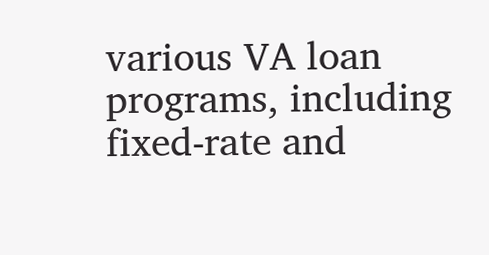various VA loan programs, including fixed-rate and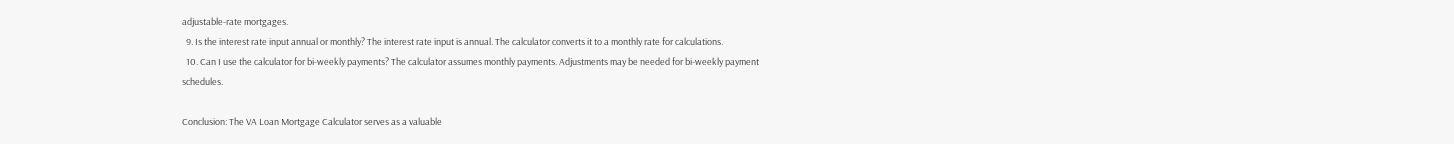adjustable-rate mortgages.
  9. Is the interest rate input annual or monthly? The interest rate input is annual. The calculator converts it to a monthly rate for calculations.
  10. Can I use the calculator for bi-weekly payments? The calculator assumes monthly payments. Adjustments may be needed for bi-weekly payment schedules.

Conclusion: The VA Loan Mortgage Calculator serves as a valuable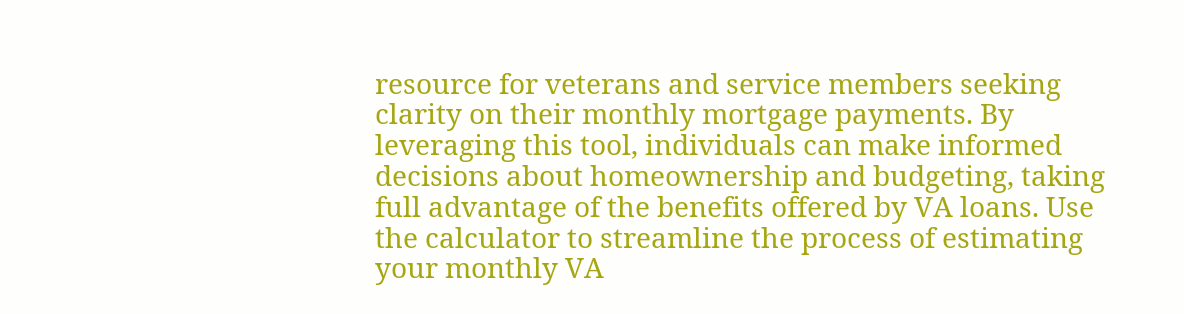resource for veterans and service members seeking clarity on their monthly mortgage payments. By leveraging this tool, individuals can make informed decisions about homeownership and budgeting, taking full advantage of the benefits offered by VA loans. Use the calculator to streamline the process of estimating your monthly VA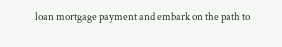loan mortgage payment and embark on the path to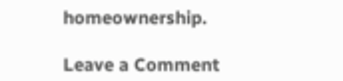homeownership.

Leave a Comment